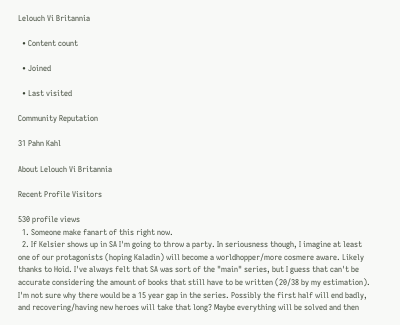Lelouch Vi Britannia

  • Content count

  • Joined

  • Last visited

Community Reputation

31 Pahn Kahl

About Lelouch Vi Britannia

Recent Profile Visitors

530 profile views
  1. Someone make fanart of this right now.
  2. If Kelsier shows up in SA I'm going to throw a party. In seriousness though, I imagine at least one of our protagonists (hoping Kaladin) will become a worldhopper/more cosmere aware. Likely thanks to Hoid. I've always felt that SA was sort of the "main" series, but I guess that can't be accurate considering the amount of books that still have to be written (20/38 by my estimation). I'm not sure why there would be a 15 year gap in the series. Possibly the first half will end badly, and recovering/having new heroes will take that long? Maybe everything will be solved and then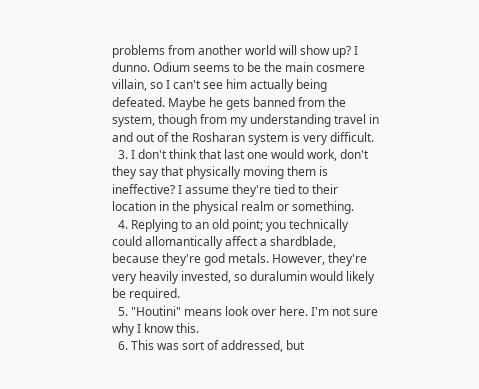problems from another world will show up? I dunno. Odium seems to be the main cosmere villain, so I can't see him actually being defeated. Maybe he gets banned from the system, though from my understanding travel in and out of the Rosharan system is very difficult.
  3. I don't think that last one would work, don't they say that physically moving them is ineffective? I assume they're tied to their location in the physical realm or something.
  4. Replying to an old point; you technically could allomantically affect a shardblade, because they're god metals. However, they're very heavily invested, so duralumin would likely be required.
  5. "Houtini" means look over here. I'm not sure why I know this.
  6. This was sort of addressed, but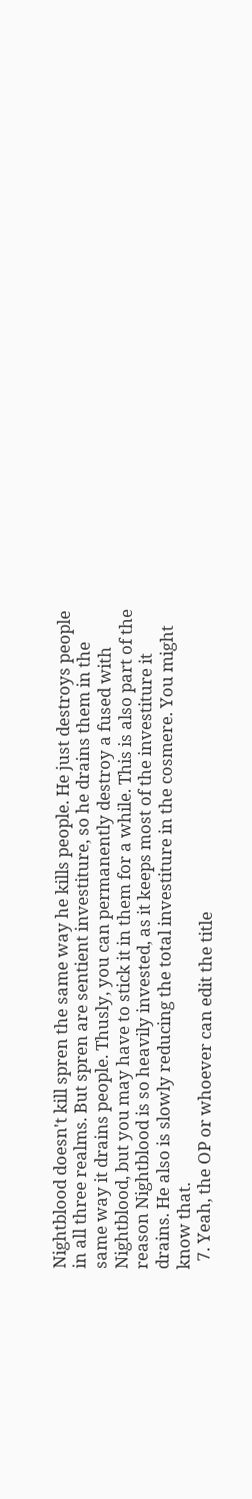Nightblood doesn't kill spren the same way he kills people. He just destroys people in all three realms. But spren are sentient investiture, so he drains them in the same way it drains people. Thusly, you can permanently destroy a fused with Nightblood, but you may have to stick it in them for a while. This is also part of the reason Nightblood is so heavily invested, as it keeps most of the investiture it drains. He also is slowly reducing the total investiture in the cosmere. You might know that.
  7. Yeah, the OP or whoever can edit the title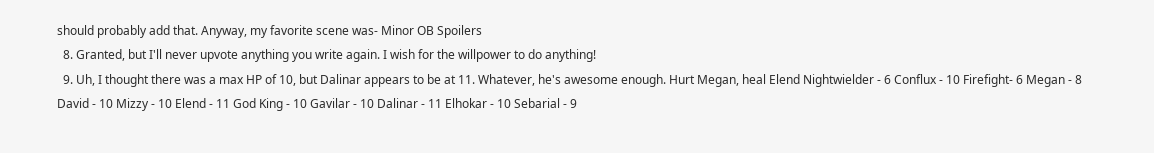should probably add that. Anyway, my favorite scene was- Minor OB Spoilers
  8. Granted, but I'll never upvote anything you write again. I wish for the willpower to do anything!
  9. Uh, I thought there was a max HP of 10, but Dalinar appears to be at 11. Whatever, he's awesome enough. Hurt Megan, heal Elend Nightwielder - 6 Conflux - 10 Firefight- 6 Megan - 8 David - 10 Mizzy - 10 Elend - 11 God King - 10 Gavilar - 10 Dalinar - 11 Elhokar - 10 Sebarial - 9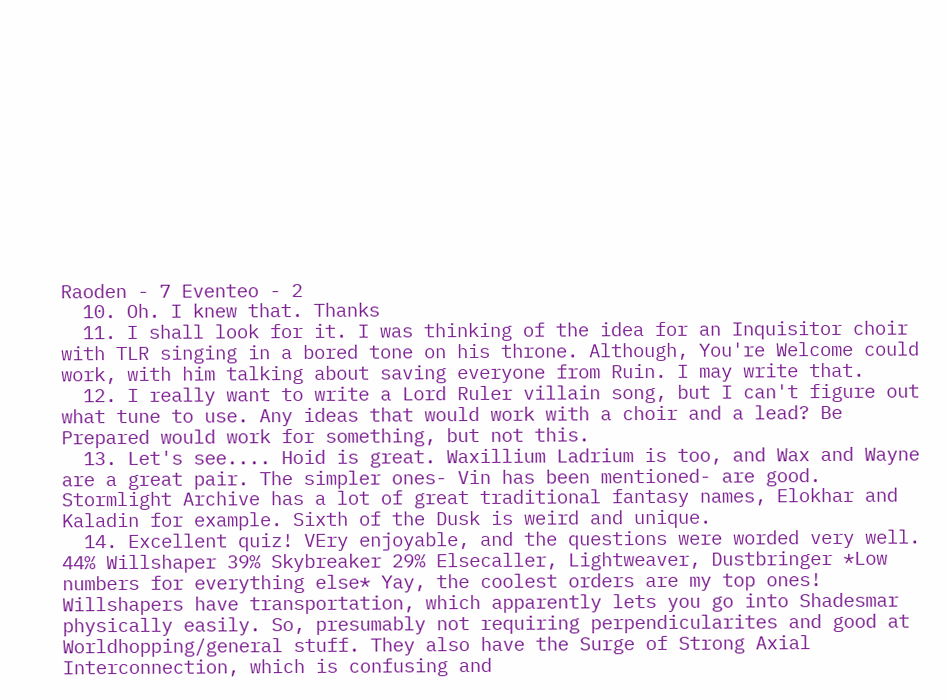Raoden - 7 Eventeo - 2
  10. Oh. I knew that. Thanks
  11. I shall look for it. I was thinking of the idea for an Inquisitor choir with TLR singing in a bored tone on his throne. Although, You're Welcome could work, with him talking about saving everyone from Ruin. I may write that.
  12. I really want to write a Lord Ruler villain song, but I can't figure out what tune to use. Any ideas that would work with a choir and a lead? Be Prepared would work for something, but not this.
  13. Let's see.... Hoid is great. Waxillium Ladrium is too, and Wax and Wayne are a great pair. The simpler ones- Vin has been mentioned- are good. Stormlight Archive has a lot of great traditional fantasy names, Elokhar and Kaladin for example. Sixth of the Dusk is weird and unique.
  14. Excellent quiz! VEry enjoyable, and the questions were worded very well. 44% Willshaper 39% Skybreaker 29% Elsecaller, Lightweaver, Dustbringer *Low numbers for everything else* Yay, the coolest orders are my top ones! Willshapers have transportation, which apparently lets you go into Shadesmar physically easily. So, presumably not requiring perpendicularites and good at Worldhopping/general stuff. They also have the Surge of Strong Axial Interconnection, which is confusing and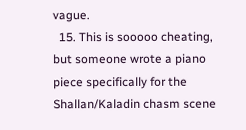vague.
  15. This is sooooo cheating, but someone wrote a piano piece specifically for the Shallan/Kaladin chasm scene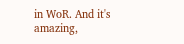in WoR. And it's amazing,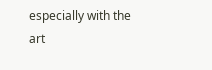especially with the art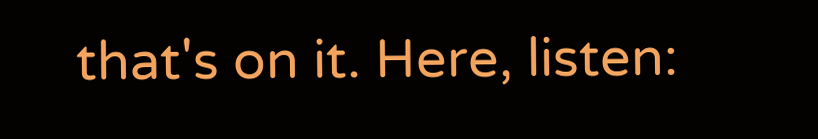that's on it. Here, listen: